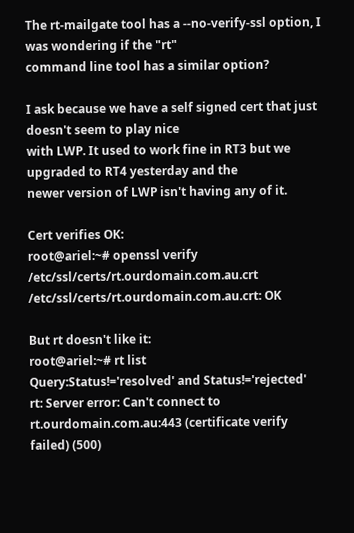The rt-mailgate tool has a --no-verify-ssl option, I was wondering if the "rt"
command line tool has a similar option?

I ask because we have a self signed cert that just doesn't seem to play nice
with LWP. It used to work fine in RT3 but we upgraded to RT4 yesterday and the
newer version of LWP isn't having any of it.

Cert verifies OK:
root@ariel:~# openssl verify /etc/ssl/certs/rt.ourdomain.com.au.crt
/etc/ssl/certs/rt.ourdomain.com.au.crt: OK

But rt doesn't like it:
root@ariel:~# rt list
Query:Status!='resolved' and Status!='rejected'
rt: Server error: Can't connect to rt.ourdomain.com.au:443 (certificate verify
failed) (500)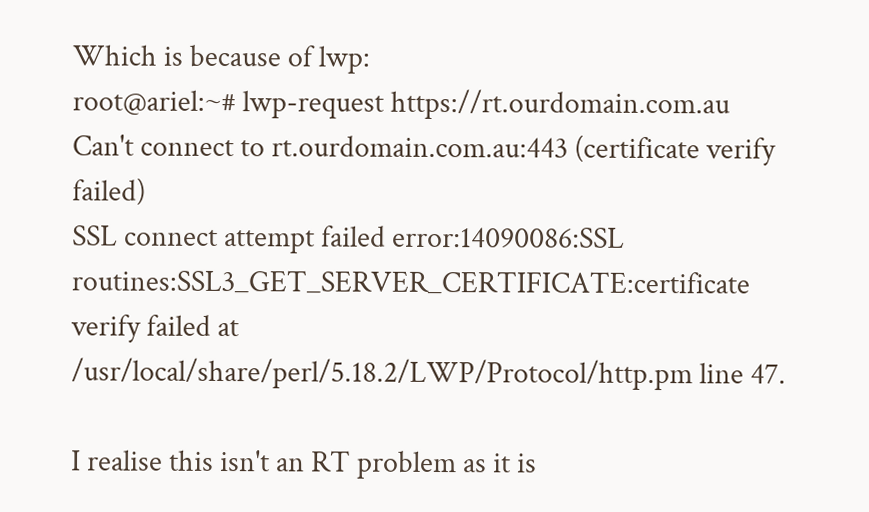Which is because of lwp:
root@ariel:~# lwp-request https://rt.ourdomain.com.au
Can't connect to rt.ourdomain.com.au:443 (certificate verify failed)
SSL connect attempt failed error:14090086:SSL
routines:SSL3_GET_SERVER_CERTIFICATE:certificate verify failed at
/usr/local/share/perl/5.18.2/LWP/Protocol/http.pm line 47.

I realise this isn't an RT problem as it is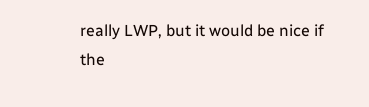really LWP, but it would be nice if
the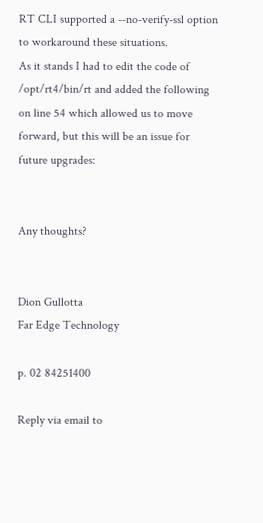RT CLI supported a --no-verify-ssl option to workaround these situations.
As it stands I had to edit the code of /opt/rt4/bin/rt and added the following
on line 54 which allowed us to move forward, but this will be an issue for
future upgrades:


Any thoughts?


Dion Gullotta
Far Edge Technology

p. 02 84251400

Reply via email to